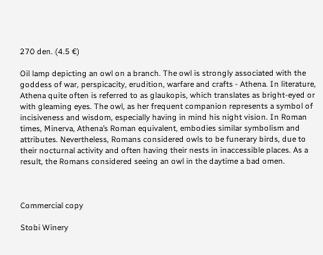270 den. (4.5 €)

Oil lamp depicting an owl on a branch. The owl is strongly associated with the goddess of war, perspicacity, erudition, warfare and crafts - Athena. In literature, Athena quite often is referred to as glaukopis, which translates as bright-eyed or with gleaming eyes. The owl, as her frequent companion represents a symbol of incisiveness and wisdom, especially having in mind his night vision. In Roman times, Minerva, Athena’s Roman equivalent, embodies similar symbolism and attributes. Nevertheless, Romans considered owls to be funerary birds, due to their nocturnal activity and often having their nests in inaccessible places. As a result, the Romans considered seeing an owl in the daytime a bad omen.



Commercial copy

Stobi Winery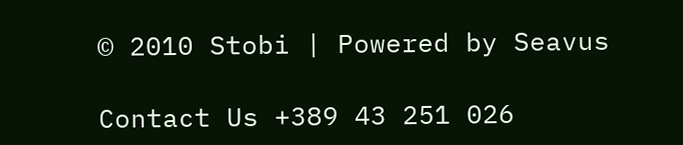© 2010 Stobi | Powered by Seavus

Contact Us +389 43 251 026